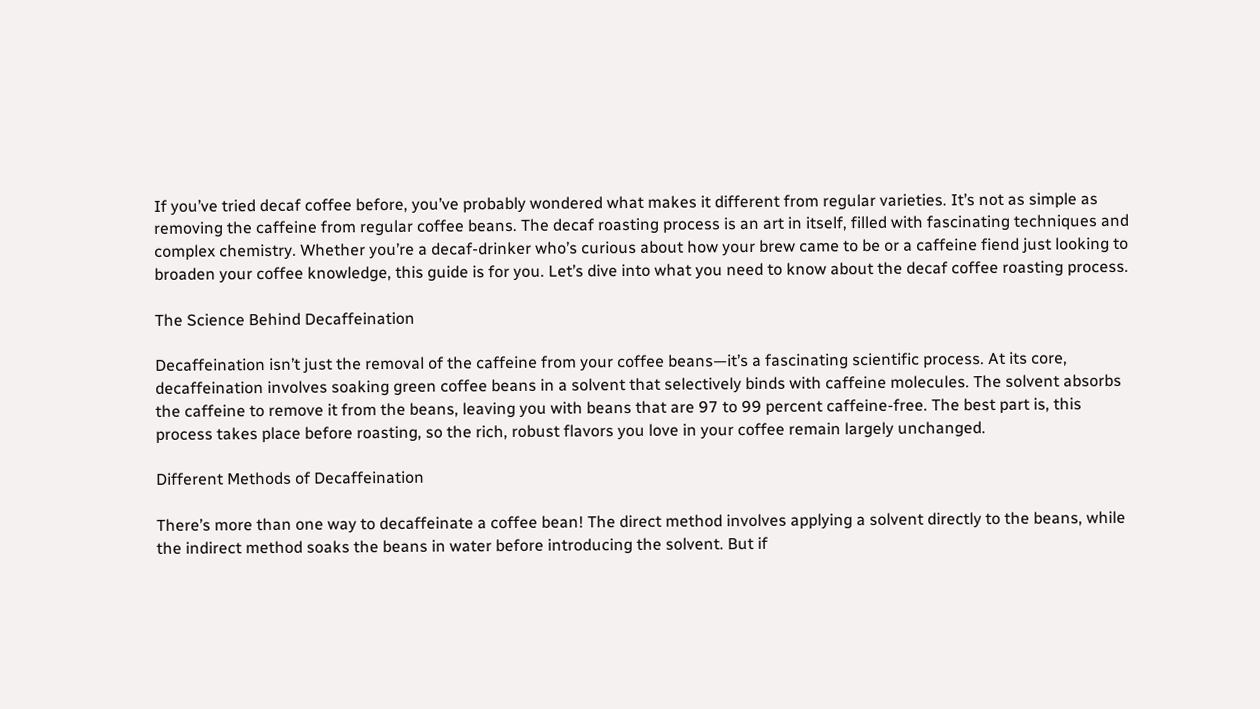If you’ve tried decaf coffee before, you’ve probably wondered what makes it different from regular varieties. It’s not as simple as removing the caffeine from regular coffee beans. The decaf roasting process is an art in itself, filled with fascinating techniques and complex chemistry. Whether you’re a decaf-drinker who’s curious about how your brew came to be or a caffeine fiend just looking to broaden your coffee knowledge, this guide is for you. Let’s dive into what you need to know about the decaf coffee roasting process.

The Science Behind Decaffeination

Decaffeination isn’t just the removal of the caffeine from your coffee beans—it’s a fascinating scientific process. At its core, decaffeination involves soaking green coffee beans in a solvent that selectively binds with caffeine molecules. The solvent absorbs the caffeine to remove it from the beans, leaving you with beans that are 97 to 99 percent caffeine-free. The best part is, this process takes place before roasting, so the rich, robust flavors you love in your coffee remain largely unchanged.

Different Methods of Decaffeination

There’s more than one way to decaffeinate a coffee bean! The direct method involves applying a solvent directly to the beans, while the indirect method soaks the beans in water before introducing the solvent. But if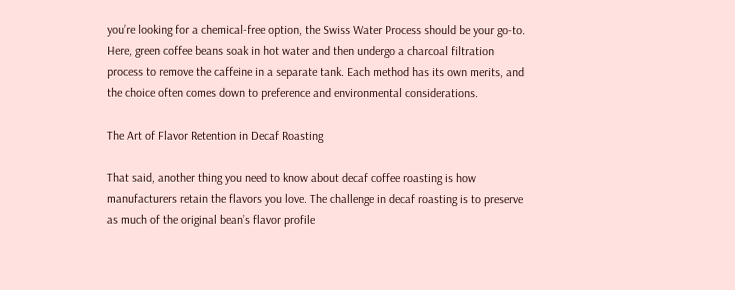you’re looking for a chemical-free option, the Swiss Water Process should be your go-to. Here, green coffee beans soak in hot water and then undergo a charcoal filtration process to remove the caffeine in a separate tank. Each method has its own merits, and the choice often comes down to preference and environmental considerations.

The Art of Flavor Retention in Decaf Roasting

That said, another thing you need to know about decaf coffee roasting is how manufacturers retain the flavors you love. The challenge in decaf roasting is to preserve as much of the original bean’s flavor profile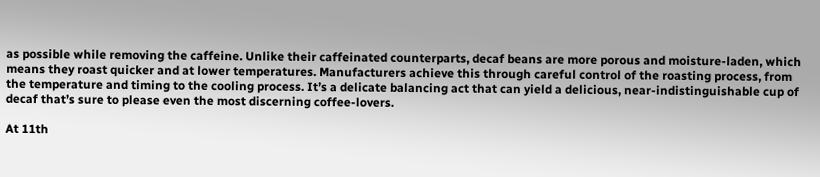as possible while removing the caffeine. Unlike their caffeinated counterparts, decaf beans are more porous and moisture-laden, which means they roast quicker and at lower temperatures. Manufacturers achieve this through careful control of the roasting process, from the temperature and timing to the cooling process. It’s a delicate balancing act that can yield a delicious, near-indistinguishable cup of decaf that’s sure to please even the most discerning coffee-lovers.

At 11th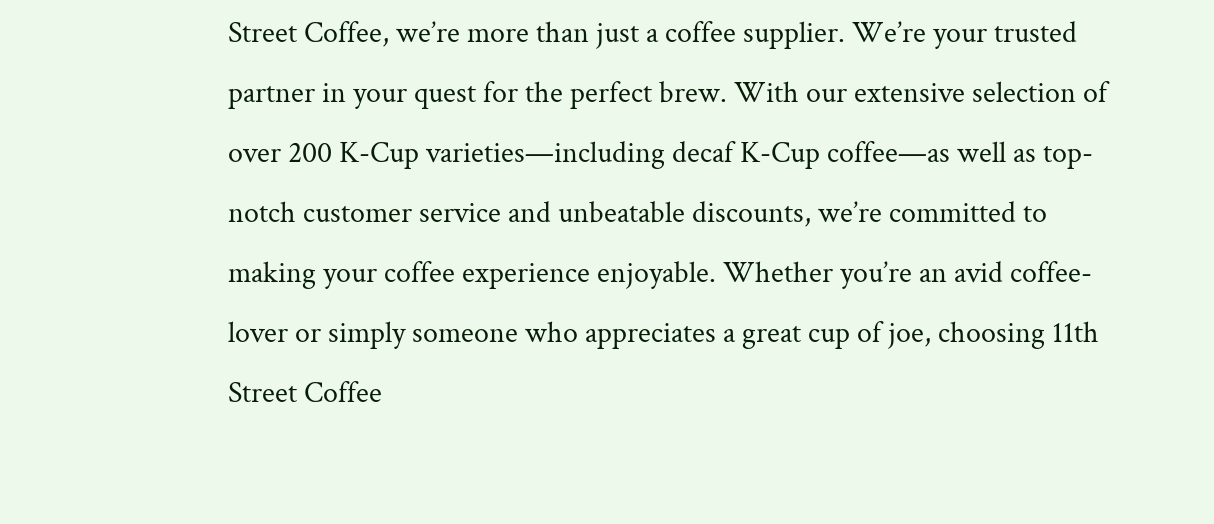Street Coffee, we’re more than just a coffee supplier. We’re your trusted partner in your quest for the perfect brew. With our extensive selection of over 200 K-Cup varieties—including decaf K-Cup coffee—as well as top-notch customer service and unbeatable discounts, we’re committed to making your coffee experience enjoyable. Whether you’re an avid coffee-lover or simply someone who appreciates a great cup of joe, choosing 11th Street Coffee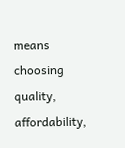means choosing quality, affordability,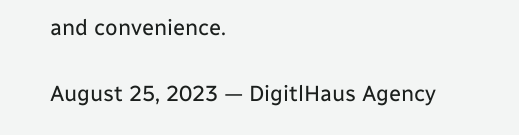and convenience.

August 25, 2023 — DigitlHaus Agency